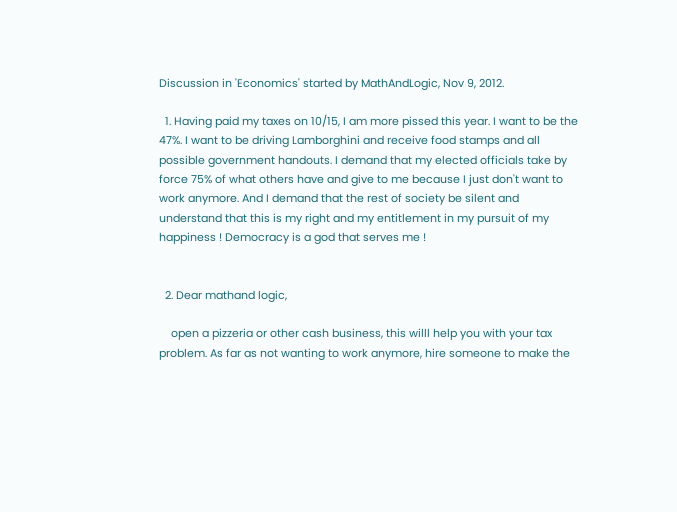Discussion in 'Economics' started by MathAndLogic, Nov 9, 2012.

  1. Having paid my taxes on 10/15, I am more pissed this year. I want to be the 47%. I want to be driving Lamborghini and receive food stamps and all possible government handouts. I demand that my elected officials take by force 75% of what others have and give to me because I just don't want to work anymore. And I demand that the rest of society be silent and understand that this is my right and my entitlement in my pursuit of my happiness ! Democracy is a god that serves me !


  2. Dear mathand logic,

    open a pizzeria or other cash business, this willl help you with your tax problem. As far as not wanting to work anymore, hire someone to make the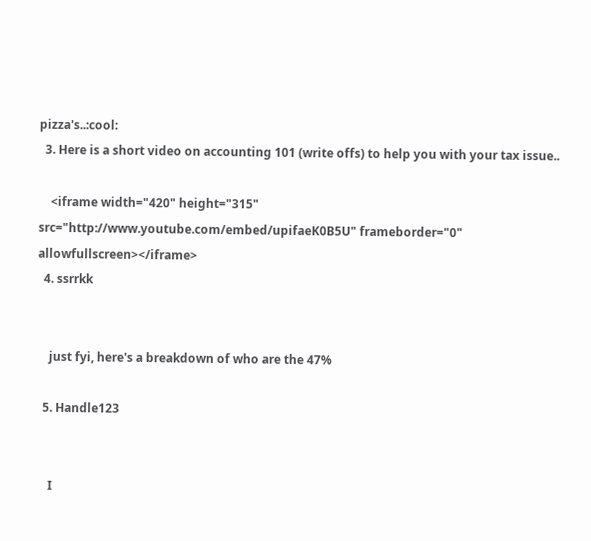pizza's..:cool:
  3. Here is a short video on accounting 101 (write offs) to help you with your tax issue..

    <iframe width="420" height="315" src="http://www.youtube.com/embed/upifaeK0B5U" frameborder="0" allowfullscreen></iframe>
  4. ssrrkk


    just fyi, here's a breakdown of who are the 47%

  5. Handle123


    I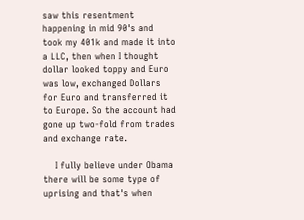saw this resentment happening in mid 90's and took my 401k and made it into a LLC, then when I thought dollar looked toppy and Euro was low, exchanged Dollars for Euro and transferred it to Europe. So the account had gone up two-fold from trades and exchange rate.

    I fully believe under Obama there will be some type of uprising and that's when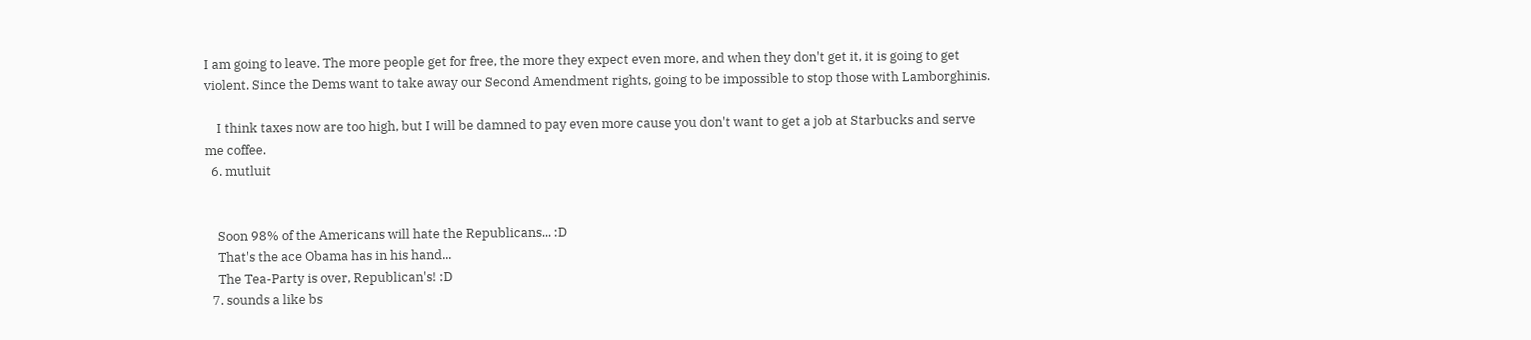I am going to leave. The more people get for free, the more they expect even more, and when they don't get it, it is going to get violent. Since the Dems want to take away our Second Amendment rights, going to be impossible to stop those with Lamborghinis.

    I think taxes now are too high, but I will be damned to pay even more cause you don't want to get a job at Starbucks and serve me coffee.
  6. mutluit


    Soon 98% of the Americans will hate the Republicans... :D
    That's the ace Obama has in his hand...
    The Tea-Party is over, Republican's! :D
  7. sounds a like bs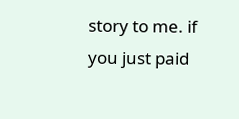story to me. if you just paid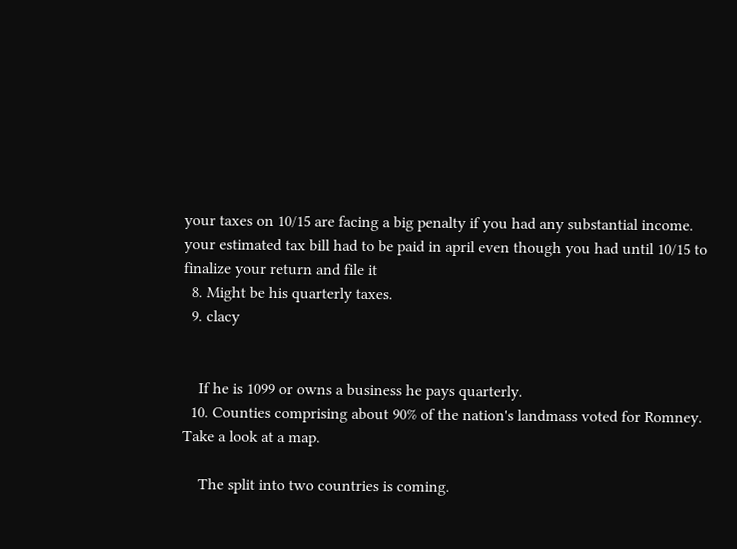your taxes on 10/15 are facing a big penalty if you had any substantial income. your estimated tax bill had to be paid in april even though you had until 10/15 to finalize your return and file it
  8. Might be his quarterly taxes.
  9. clacy


    If he is 1099 or owns a business he pays quarterly.
  10. Counties comprising about 90% of the nation's landmass voted for Romney. Take a look at a map.

    The split into two countries is coming.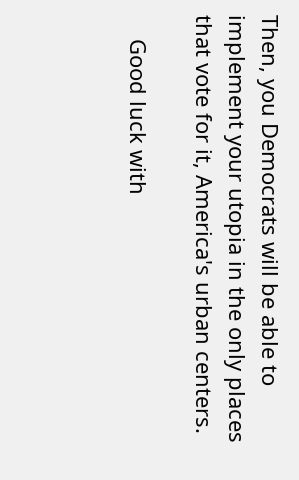Then, you Democrats will be able to implement your utopia in the only places that vote for it, America's urban centers.

    Good luck with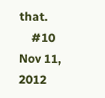that.
    #10     Nov 11, 2012